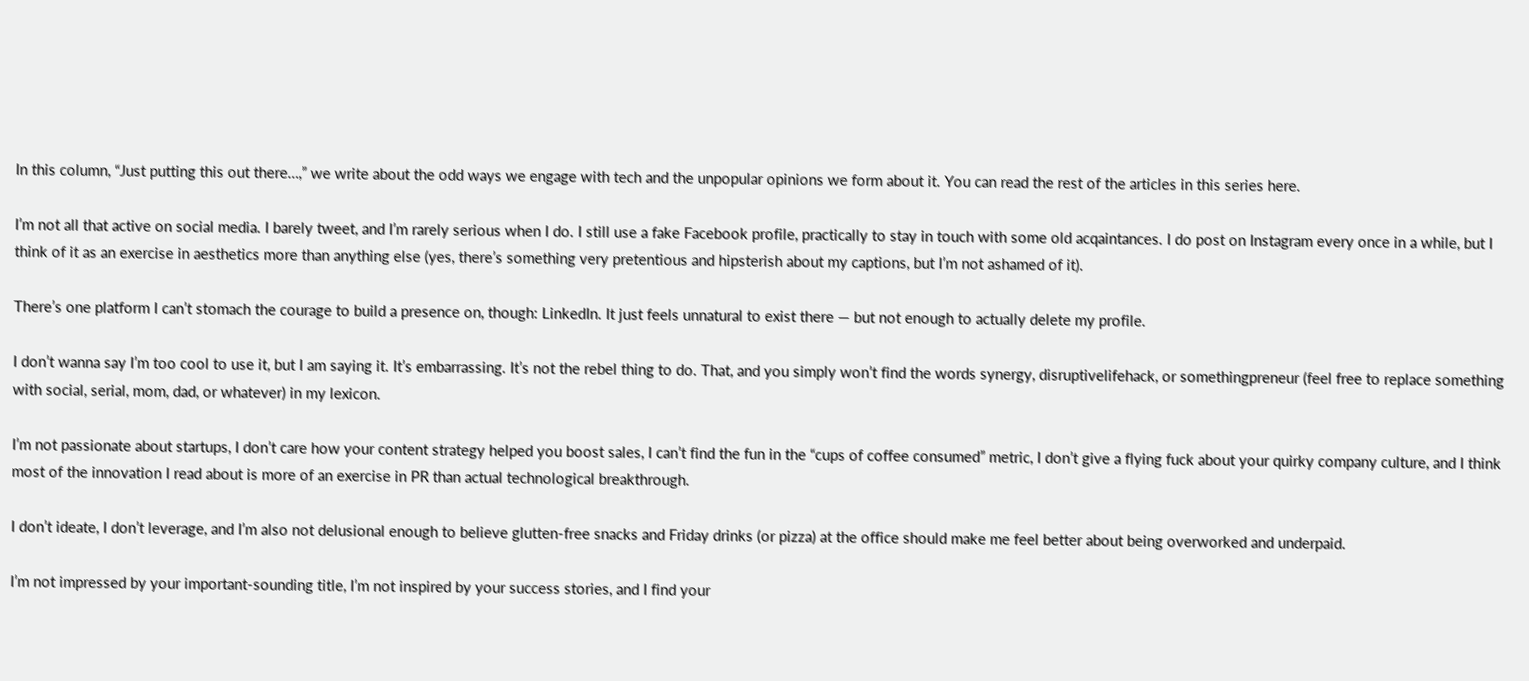In this column, “Just putting this out there…,” we write about the odd ways we engage with tech and the unpopular opinions we form about it. You can read the rest of the articles in this series here.

I’m not all that active on social media. I barely tweet, and I’m rarely serious when I do. I still use a fake Facebook profile, practically to stay in touch with some old acqaintances. I do post on Instagram every once in a while, but I think of it as an exercise in aesthetics more than anything else (yes, there’s something very pretentious and hipsterish about my captions, but I’m not ashamed of it).

There’s one platform I can’t stomach the courage to build a presence on, though: LinkedIn. It just feels unnatural to exist there — but not enough to actually delete my profile.

I don’t wanna say I’m too cool to use it, but I am saying it. It’s embarrassing. It’s not the rebel thing to do. That, and you simply won’t find the words synergy, disruptivelifehack, or somethingpreneur (feel free to replace something with social, serial, mom, dad, or whatever) in my lexicon.

I’m not passionate about startups, I don’t care how your content strategy helped you boost sales, I can’t find the fun in the “cups of coffee consumed” metric, I don’t give a flying fuck about your quirky company culture, and I think most of the innovation I read about is more of an exercise in PR than actual technological breakthrough.

I don’t ideate, I don’t leverage, and I’m also not delusional enough to believe glutten-free snacks and Friday drinks (or pizza) at the office should make me feel better about being overworked and underpaid.

I’m not impressed by your important-sounding title, I’m not inspired by your success stories, and I find your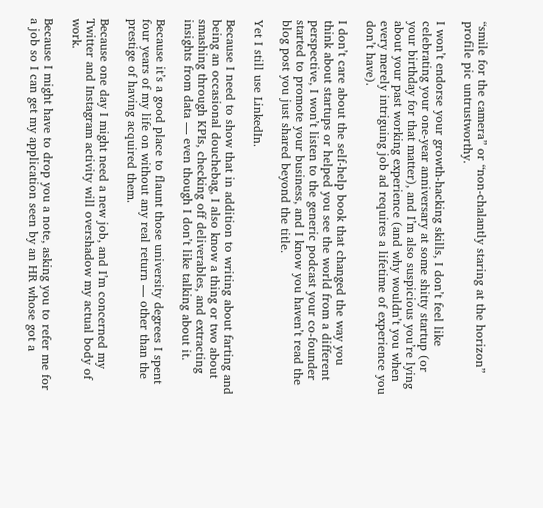“smile for the camera” or “non-chalantly staring at the horizon” profile pic untrustworthy.

I won’t endorse your growth-hacking skills, I don’t feel like celebrating your one-year anniversary at some shitty startup (or your birthday for that matter), and I’m also suspicious you’re lying about your past working experience (and why wouldn’t you when every merely intriguing job ad requires a lifetime of experience you don’t have).

I don’t care about the self-help book that changed the way you think about startups or helped you see the world from a different perspective, I won’t listen to the generic podcast your co-founder started to promote your business, and I know you haven’t read the blog post you just shared beyond the title.

Yet I still use LinkedIn.

Because I need to show that in addition to writing about farting and being an occasional douchebag, I also know a thing or two about smashing through KPIs, checking off deliverables, and extracting insights from data — even though I don’t like talking about it.

Because it’s a good place to flaunt those university degrees I spent four years of my life on without any real return — other than the prestige of having acquired them.

Because one day I might need a new job, and I’m concerned my Twitter and Instagram activity will overshadow my actual body of work.

Because I might have to drop you a note, asking you to refer me for a job so I can get my application seen by an HR whose got a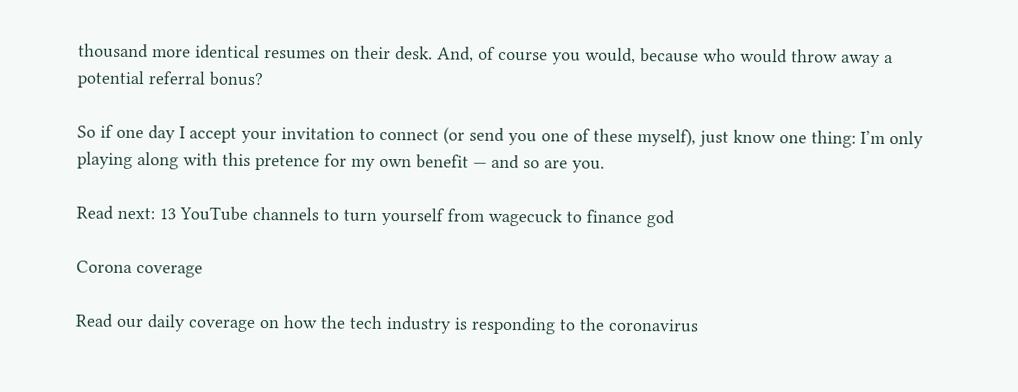thousand more identical resumes on their desk. And, of course you would, because who would throw away a potential referral bonus?

So if one day I accept your invitation to connect (or send you one of these myself), just know one thing: I’m only playing along with this pretence for my own benefit — and so are you.

Read next: 13 YouTube channels to turn yourself from wagecuck to finance god

Corona coverage

Read our daily coverage on how the tech industry is responding to the coronavirus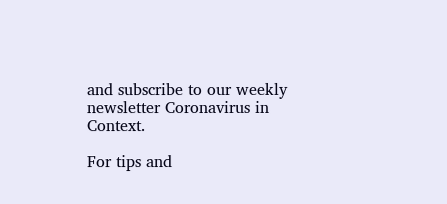and subscribe to our weekly newsletter Coronavirus in Context.

For tips and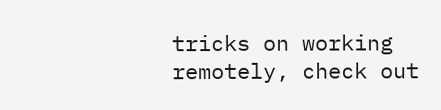tricks on working remotely, check out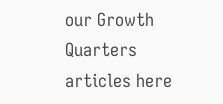our Growth Quarters articles here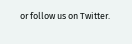or follow us on Twitter.